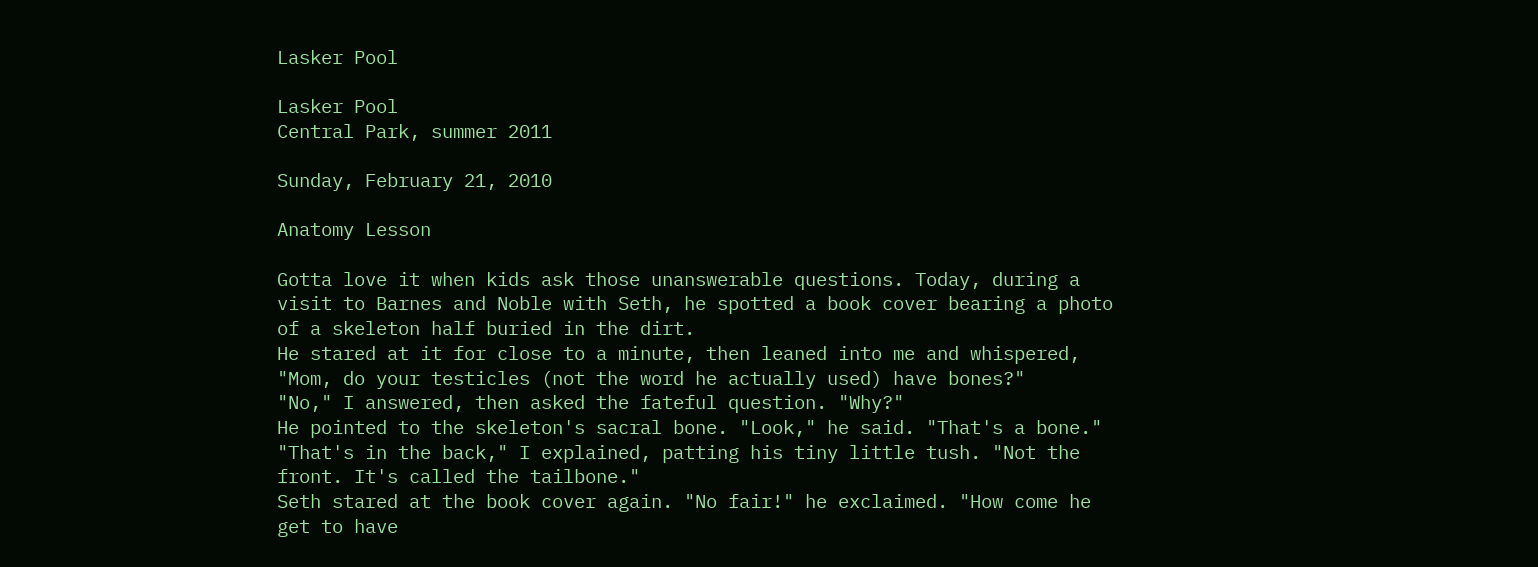Lasker Pool

Lasker Pool
Central Park, summer 2011

Sunday, February 21, 2010

Anatomy Lesson

Gotta love it when kids ask those unanswerable questions. Today, during a visit to Barnes and Noble with Seth, he spotted a book cover bearing a photo of a skeleton half buried in the dirt.
He stared at it for close to a minute, then leaned into me and whispered, "Mom, do your testicles (not the word he actually used) have bones?"
"No," I answered, then asked the fateful question. "Why?"
He pointed to the skeleton's sacral bone. "Look," he said. "That's a bone."
"That's in the back," I explained, patting his tiny little tush. "Not the front. It's called the tailbone."
Seth stared at the book cover again. "No fair!" he exclaimed. "How come he get to have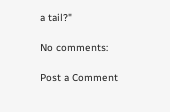a tail?"

No comments:

Post a Comment